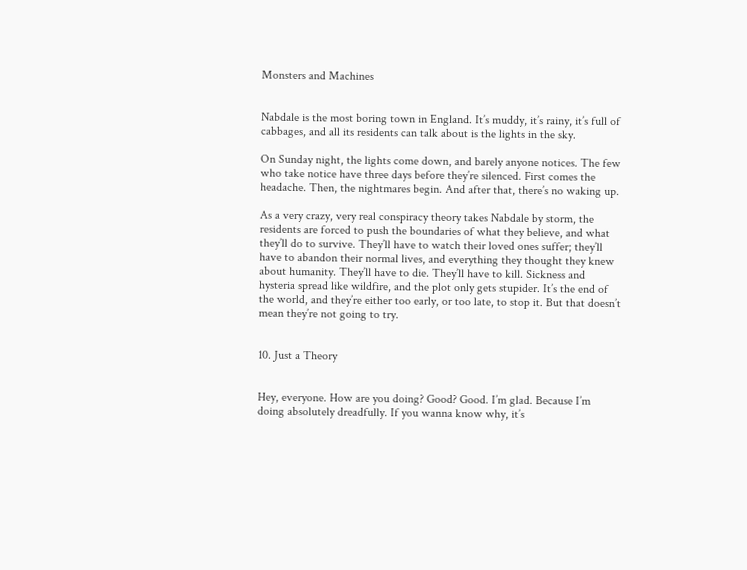Monsters and Machines


Nabdale is the most boring town in England. It’s muddy, it’s rainy, it’s full of cabbages, and all its residents can talk about is the lights in the sky.

On Sunday night, the lights come down, and barely anyone notices. The few who take notice have three days before they’re silenced. First comes the headache. Then, the nightmares begin. And after that, there’s no waking up.

As a very crazy, very real conspiracy theory takes Nabdale by storm, the residents are forced to push the boundaries of what they believe, and what they’ll do to survive. They’ll have to watch their loved ones suffer; they’ll have to abandon their normal lives, and everything they thought they knew about humanity. They’ll have to die. They’ll have to kill. Sickness and hysteria spread like wildfire, and the plot only gets stupider. It’s the end of the world, and they’re either too early, or too late, to stop it. But that doesn’t mean they’re not going to try.


10. Just a Theory


Hey, everyone. How are you doing? Good? Good. I’m glad. Because I’m doing absolutely dreadfully. If you wanna know why, it’s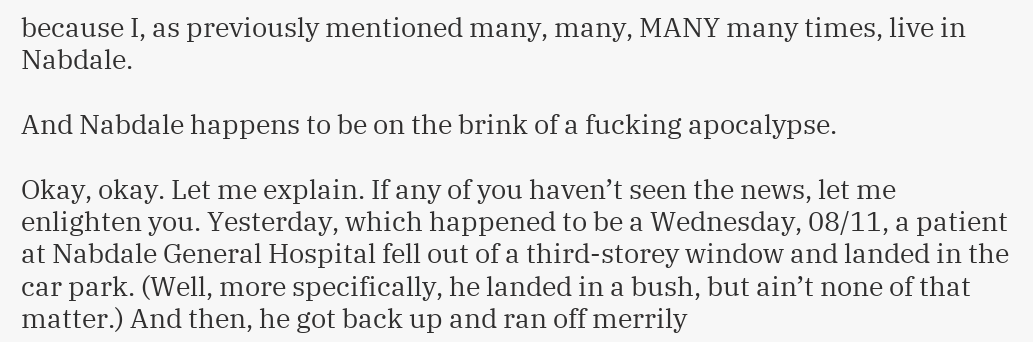because I, as previously mentioned many, many, MANY many times, live in Nabdale.

And Nabdale happens to be on the brink of a fucking apocalypse.

Okay, okay. Let me explain. If any of you haven’t seen the news, let me enlighten you. Yesterday, which happened to be a Wednesday, 08/11, a patient at Nabdale General Hospital fell out of a third-storey window and landed in the car park. (Well, more specifically, he landed in a bush, but ain’t none of that matter.) And then, he got back up and ran off merrily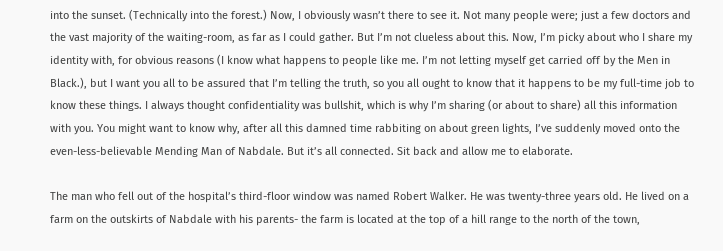into the sunset. (Technically into the forest.) Now, I obviously wasn’t there to see it. Not many people were; just a few doctors and the vast majority of the waiting-room, as far as I could gather. But I’m not clueless about this. Now, I’m picky about who I share my identity with, for obvious reasons (I know what happens to people like me. I’m not letting myself get carried off by the Men in Black.), but I want you all to be assured that I’m telling the truth, so you all ought to know that it happens to be my full-time job to know these things. I always thought confidentiality was bullshit, which is why I’m sharing (or about to share) all this information with you. You might want to know why, after all this damned time rabbiting on about green lights, I’ve suddenly moved onto the even-less-believable Mending Man of Nabdale. But it’s all connected. Sit back and allow me to elaborate.

The man who fell out of the hospital’s third-floor window was named Robert Walker. He was twenty-three years old. He lived on a farm on the outskirts of Nabdale with his parents- the farm is located at the top of a hill range to the north of the town,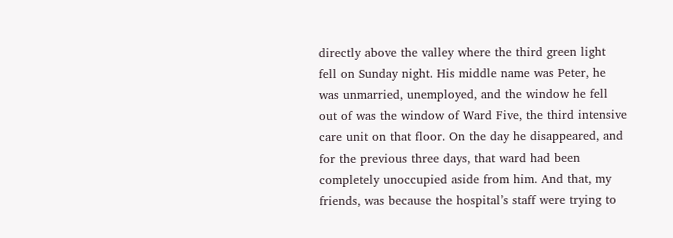directly above the valley where the third green light fell on Sunday night. His middle name was Peter, he was unmarried, unemployed, and the window he fell out of was the window of Ward Five, the third intensive care unit on that floor. On the day he disappeared, and for the previous three days, that ward had been completely unoccupied aside from him. And that, my friends, was because the hospital’s staff were trying to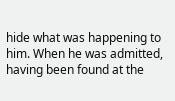hide what was happening to him. When he was admitted, having been found at the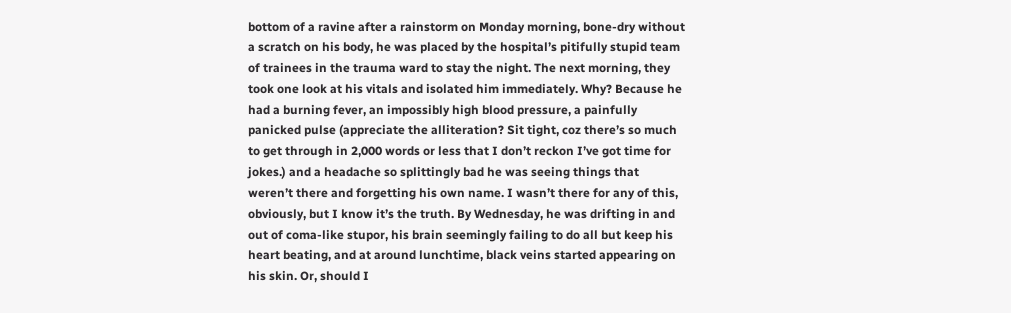bottom of a ravine after a rainstorm on Monday morning, bone-dry without a scratch on his body, he was placed by the hospital’s pitifully stupid team of trainees in the trauma ward to stay the night. The next morning, they took one look at his vitals and isolated him immediately. Why? Because he had a burning fever, an impossibly high blood pressure, a painfully panicked pulse (appreciate the alliteration? Sit tight, coz there’s so much to get through in 2,000 words or less that I don’t reckon I’ve got time for jokes.) and a headache so splittingly bad he was seeing things that weren’t there and forgetting his own name. I wasn’t there for any of this, obviously, but I know it’s the truth. By Wednesday, he was drifting in and out of coma-like stupor, his brain seemingly failing to do all but keep his heart beating, and at around lunchtime, black veins started appearing on his skin. Or, should I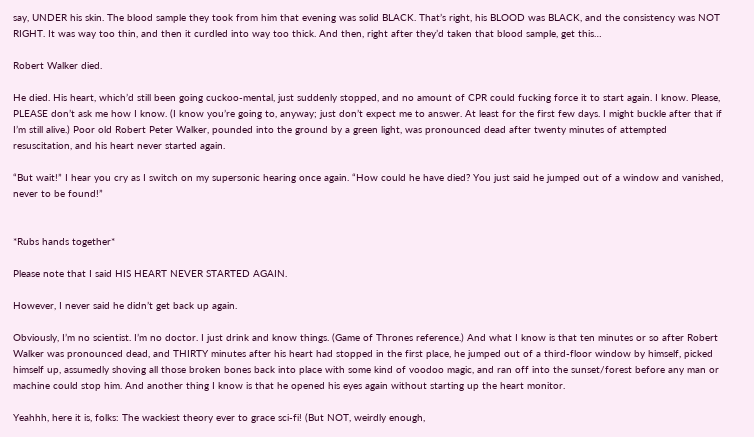say, UNDER his skin. The blood sample they took from him that evening was solid BLACK. That’s right, his BLOOD was BLACK, and the consistency was NOT RIGHT. It was way too thin, and then it curdled into way too thick. And then, right after they’d taken that blood sample, get this…

Robert Walker died.

He died. His heart, which’d still been going cuckoo-mental, just suddenly stopped, and no amount of CPR could fucking force it to start again. I know. Please, PLEASE don’t ask me how I know. (I know you’re going to, anyway; just don’t expect me to answer. At least for the first few days. I might buckle after that if I’m still alive.) Poor old Robert Peter Walker, pounded into the ground by a green light, was pronounced dead after twenty minutes of attempted resuscitation, and his heart never started again.

“But wait!” I hear you cry as I switch on my supersonic hearing once again. “How could he have died? You just said he jumped out of a window and vanished, never to be found!”


*Rubs hands together*

Please note that I said HIS HEART NEVER STARTED AGAIN.

However, I never said he didn’t get back up again.

Obviously, I’m no scientist. I’m no doctor. I just drink and know things. (Game of Thrones reference.) And what I know is that ten minutes or so after Robert Walker was pronounced dead, and THIRTY minutes after his heart had stopped in the first place, he jumped out of a third-floor window by himself, picked himself up, assumedly shoving all those broken bones back into place with some kind of voodoo magic, and ran off into the sunset/forest before any man or machine could stop him. And another thing I know is that he opened his eyes again without starting up the heart monitor.

Yeahhh, here it is, folks: The wackiest theory ever to grace sci-fi! (But NOT, weirdly enough,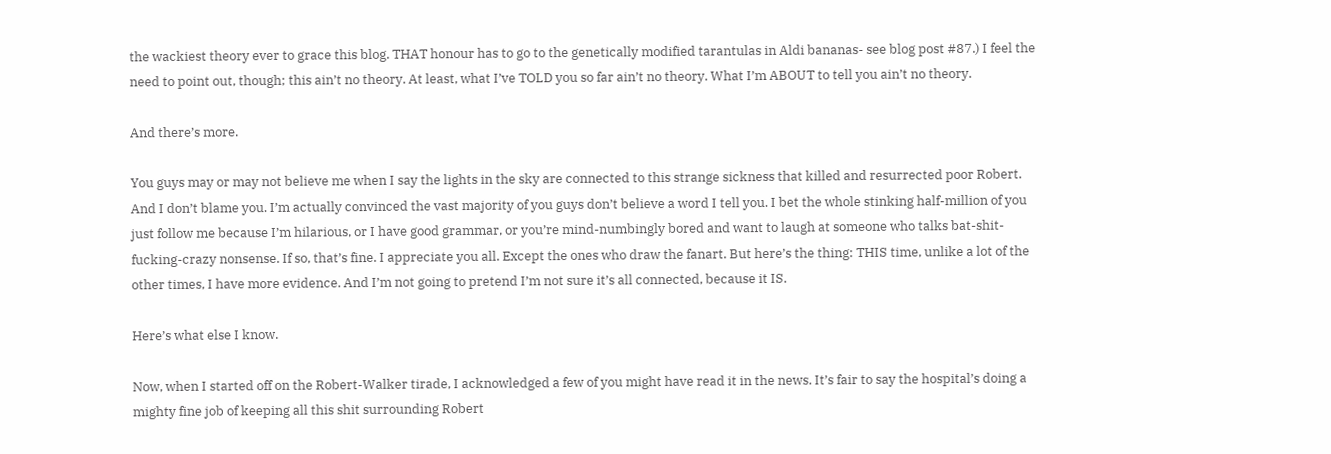the wackiest theory ever to grace this blog. THAT honour has to go to the genetically modified tarantulas in Aldi bananas- see blog post #87.) I feel the need to point out, though; this ain’t no theory. At least, what I’ve TOLD you so far ain’t no theory. What I’m ABOUT to tell you ain’t no theory.

And there’s more.

You guys may or may not believe me when I say the lights in the sky are connected to this strange sickness that killed and resurrected poor Robert. And I don’t blame you. I’m actually convinced the vast majority of you guys don’t believe a word I tell you. I bet the whole stinking half-million of you just follow me because I’m hilarious, or I have good grammar, or you’re mind-numbingly bored and want to laugh at someone who talks bat-shit-fucking-crazy nonsense. If so, that’s fine. I appreciate you all. Except the ones who draw the fanart. But here’s the thing: THIS time, unlike a lot of the other times, I have more evidence. And I’m not going to pretend I’m not sure it’s all connected, because it IS.

Here’s what else I know.

Now, when I started off on the Robert-Walker tirade, I acknowledged a few of you might have read it in the news. It’s fair to say the hospital’s doing a mighty fine job of keeping all this shit surrounding Robert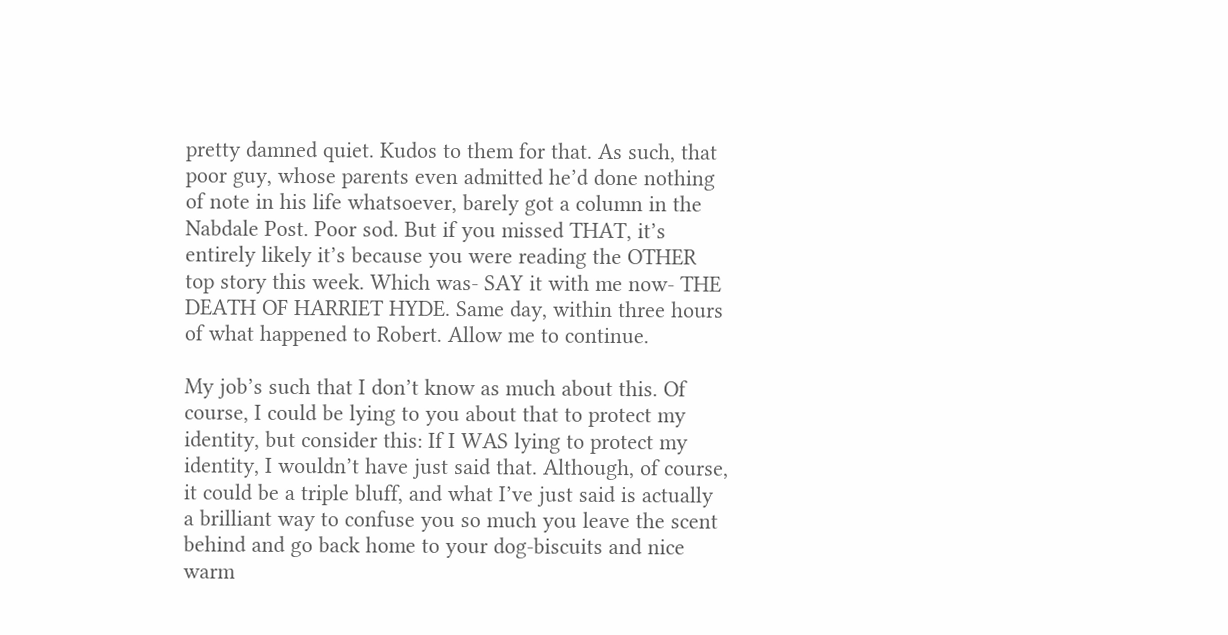pretty damned quiet. Kudos to them for that. As such, that poor guy, whose parents even admitted he’d done nothing of note in his life whatsoever, barely got a column in the Nabdale Post. Poor sod. But if you missed THAT, it’s entirely likely it’s because you were reading the OTHER top story this week. Which was- SAY it with me now- THE DEATH OF HARRIET HYDE. Same day, within three hours of what happened to Robert. Allow me to continue.

My job’s such that I don’t know as much about this. Of course, I could be lying to you about that to protect my identity, but consider this: If I WAS lying to protect my identity, I wouldn’t have just said that. Although, of course, it could be a triple bluff, and what I’ve just said is actually a brilliant way to confuse you so much you leave the scent behind and go back home to your dog-biscuits and nice warm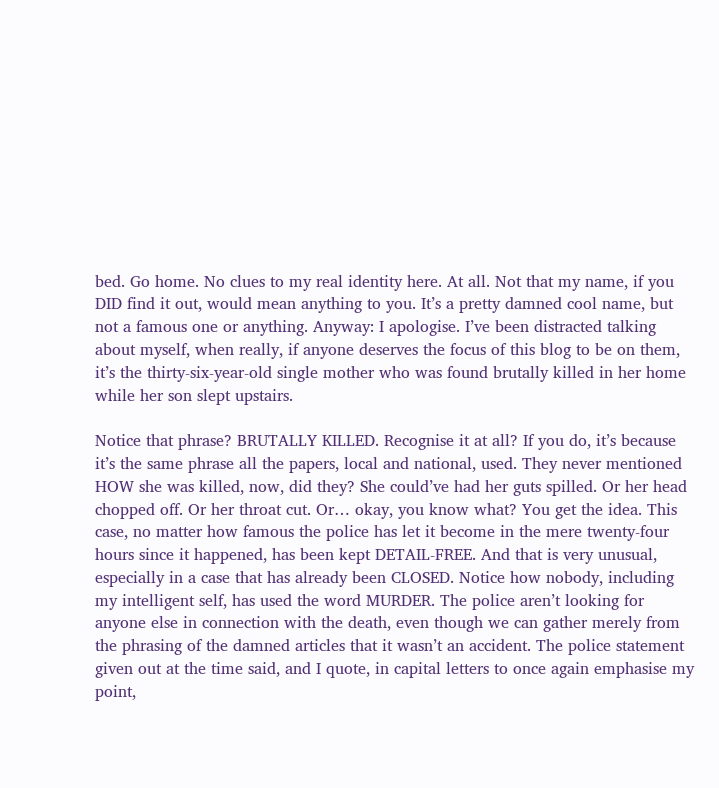bed. Go home. No clues to my real identity here. At all. Not that my name, if you DID find it out, would mean anything to you. It’s a pretty damned cool name, but not a famous one or anything. Anyway: I apologise. I’ve been distracted talking about myself, when really, if anyone deserves the focus of this blog to be on them, it’s the thirty-six-year-old single mother who was found brutally killed in her home while her son slept upstairs.

Notice that phrase? BRUTALLY KILLED. Recognise it at all? If you do, it’s because it’s the same phrase all the papers, local and national, used. They never mentioned HOW she was killed, now, did they? She could’ve had her guts spilled. Or her head chopped off. Or her throat cut. Or… okay, you know what? You get the idea. This case, no matter how famous the police has let it become in the mere twenty-four hours since it happened, has been kept DETAIL-FREE. And that is very unusual, especially in a case that has already been CLOSED. Notice how nobody, including my intelligent self, has used the word MURDER. The police aren’t looking for anyone else in connection with the death, even though we can gather merely from the phrasing of the damned articles that it wasn’t an accident. The police statement given out at the time said, and I quote, in capital letters to once again emphasise my point,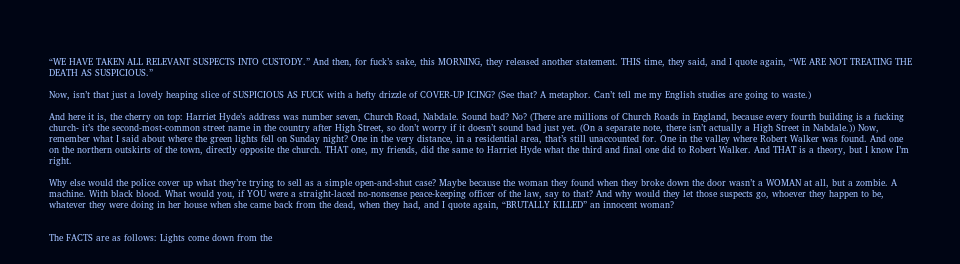“WE HAVE TAKEN ALL RELEVANT SUSPECTS INTO CUSTODY.” And then, for fuck’s sake, this MORNING, they released another statement. THIS time, they said, and I quote again, “WE ARE NOT TREATING THE DEATH AS SUSPICIOUS.”

Now, isn’t that just a lovely heaping slice of SUSPICIOUS AS FUCK with a hefty drizzle of COVER-UP ICING? (See that? A metaphor. Can’t tell me my English studies are going to waste.)

And here it is, the cherry on top: Harriet Hyde’s address was number seven, Church Road, Nabdale. Sound bad? No? (There are millions of Church Roads in England, because every fourth building is a fucking church- it’s the second-most-common street name in the country after High Street, so don’t worry if it doesn’t sound bad just yet. (On a separate note, there isn’t actually a High Street in Nabdale.)) Now, remember what I said about where the green lights fell on Sunday night? One in the very distance, in a residential area, that’s still unaccounted for. One in the valley where Robert Walker was found. And one on the northern outskirts of the town, directly opposite the church. THAT one, my friends, did the same to Harriet Hyde what the third and final one did to Robert Walker. And THAT is a theory, but I know I’m right.

Why else would the police cover up what they’re trying to sell as a simple open-and-shut case? Maybe because the woman they found when they broke down the door wasn’t a WOMAN at all, but a zombie. A machine. With black blood. What would you, if YOU were a straight-laced no-nonsense peace-keeping officer of the law, say to that? And why would they let those suspects go, whoever they happen to be, whatever they were doing in her house when she came back from the dead, when they had, and I quote again, “BRUTALLY KILLED” an innocent woman?


The FACTS are as follows: Lights come down from the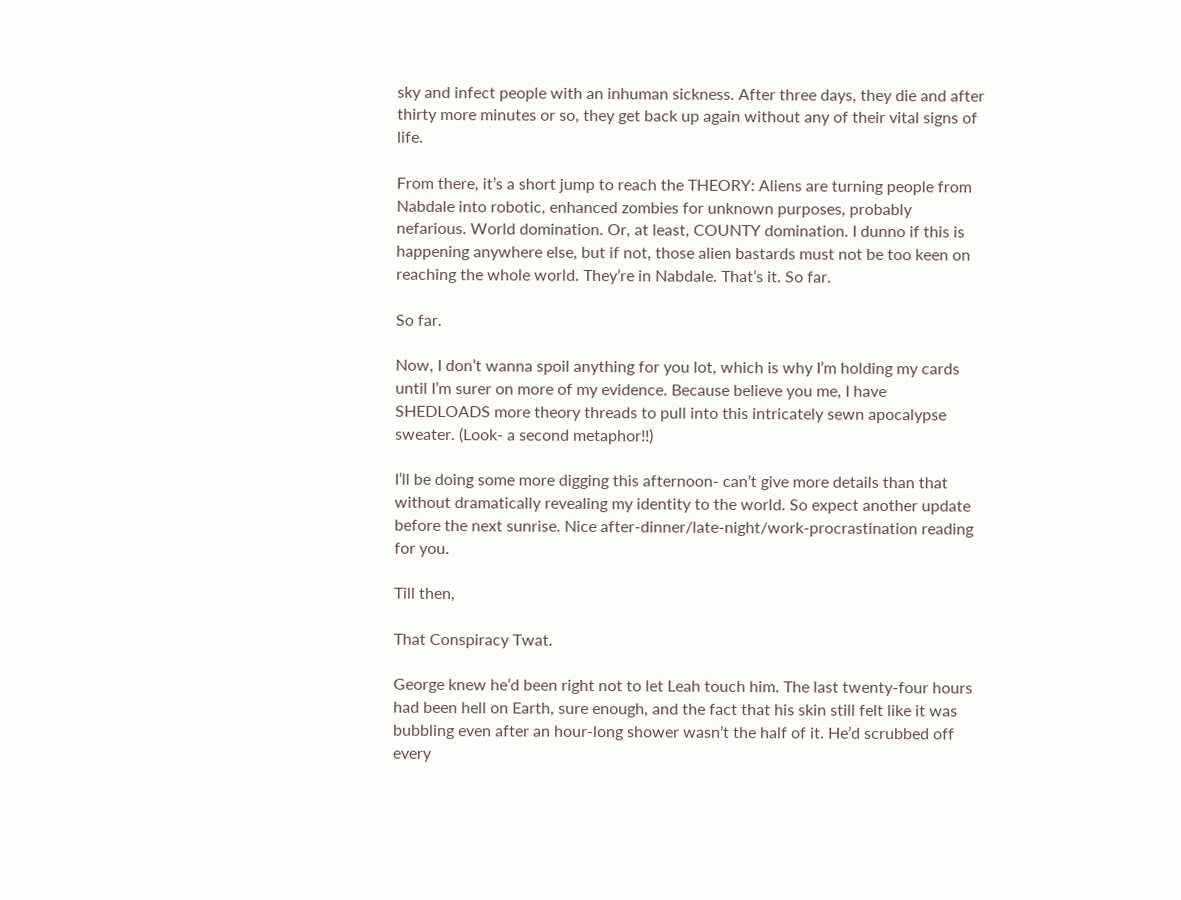sky and infect people with an inhuman sickness. After three days, they die and after thirty more minutes or so, they get back up again without any of their vital signs of life.

From there, it’s a short jump to reach the THEORY: Aliens are turning people from Nabdale into robotic, enhanced zombies for unknown purposes, probably nefarious. World domination. Or, at least, COUNTY domination. I dunno if this is happening anywhere else, but if not, those alien bastards must not be too keen on reaching the whole world. They’re in Nabdale. That’s it. So far.

So far.

Now, I don’t wanna spoil anything for you lot, which is why I’m holding my cards until I’m surer on more of my evidence. Because believe you me, I have SHEDLOADS more theory threads to pull into this intricately sewn apocalypse sweater. (Look- a second metaphor!!)

I’ll be doing some more digging this afternoon- can’t give more details than that without dramatically revealing my identity to the world. So expect another update before the next sunrise. Nice after-dinner/late-night/work-procrastination reading for you.

Till then,

That Conspiracy Twat.

George knew he’d been right not to let Leah touch him. The last twenty-four hours had been hell on Earth, sure enough, and the fact that his skin still felt like it was bubbling even after an hour-long shower wasn’t the half of it. He’d scrubbed off every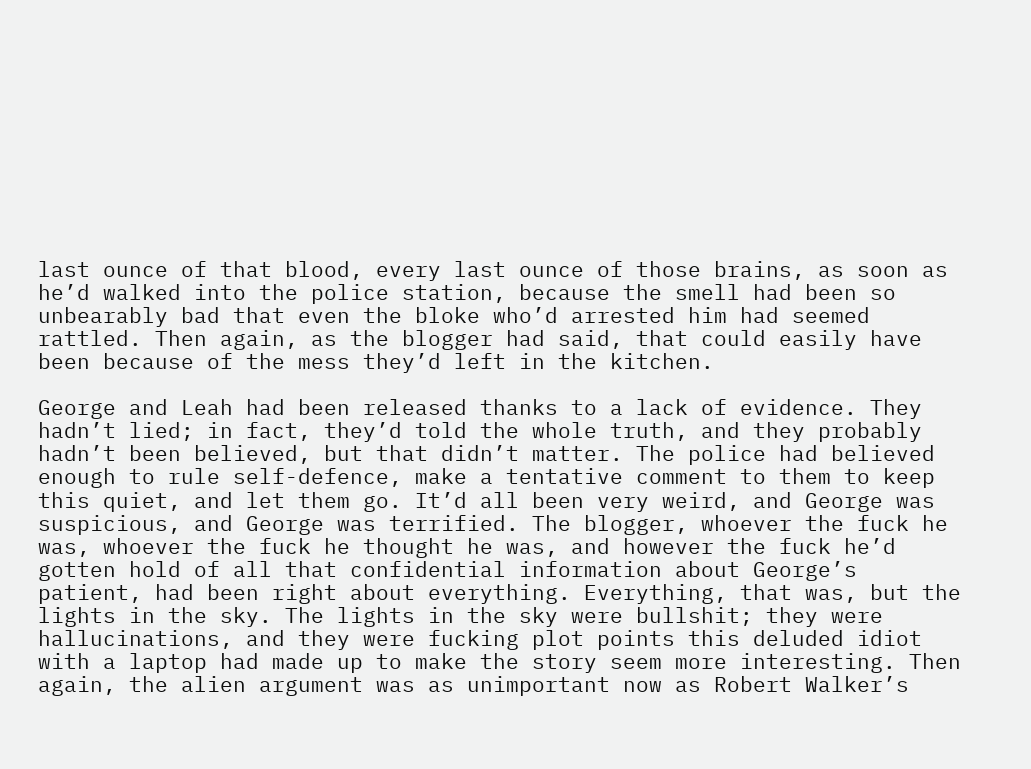last ounce of that blood, every last ounce of those brains, as soon as he’d walked into the police station, because the smell had been so unbearably bad that even the bloke who’d arrested him had seemed rattled. Then again, as the blogger had said, that could easily have been because of the mess they’d left in the kitchen.

George and Leah had been released thanks to a lack of evidence. They hadn’t lied; in fact, they’d told the whole truth, and they probably hadn’t been believed, but that didn’t matter. The police had believed enough to rule self-defence, make a tentative comment to them to keep this quiet, and let them go. It’d all been very weird, and George was suspicious, and George was terrified. The blogger, whoever the fuck he was, whoever the fuck he thought he was, and however the fuck he’d gotten hold of all that confidential information about George’s patient, had been right about everything. Everything, that was, but the lights in the sky. The lights in the sky were bullshit; they were hallucinations, and they were fucking plot points this deluded idiot with a laptop had made up to make the story seem more interesting. Then again, the alien argument was as unimportant now as Robert Walker’s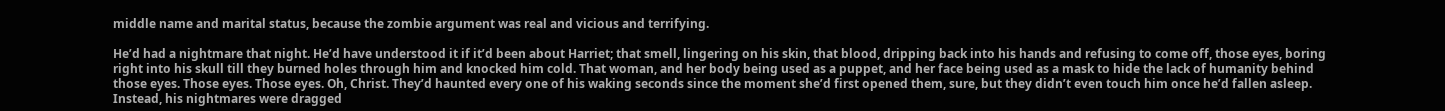middle name and marital status, because the zombie argument was real and vicious and terrifying.

He’d had a nightmare that night. He’d have understood it if it’d been about Harriet; that smell, lingering on his skin, that blood, dripping back into his hands and refusing to come off, those eyes, boring right into his skull till they burned holes through him and knocked him cold. That woman, and her body being used as a puppet, and her face being used as a mask to hide the lack of humanity behind those eyes. Those eyes. Those eyes. Oh, Christ. They’d haunted every one of his waking seconds since the moment she’d first opened them, sure, but they didn’t even touch him once he’d fallen asleep. Instead, his nightmares were dragged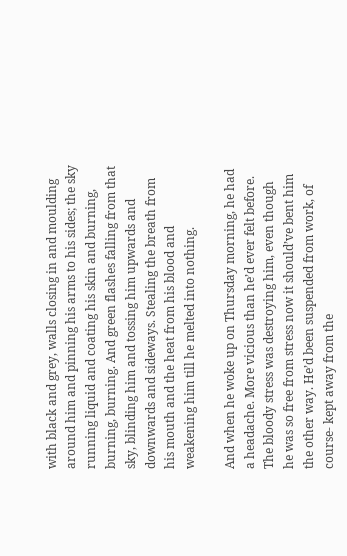with black and grey, walls closing in and moulding around him and pinning his arms to his sides; the sky running liquid and coating his skin and burning, burning, burning. And green flashes falling from that sky, blinding him and tossing him upwards and downwards and sideways. Stealing the breath from his mouth and the heat from his blood and weakening him till he melted into nothing.

And when he woke up on Thursday morning, he had a headache. More vicious than he’d ever felt before. The bloody stress was destroying him, even though he was so free from stress now it should’ve bent him the other way. He’d been suspended from work, of course- kept away from the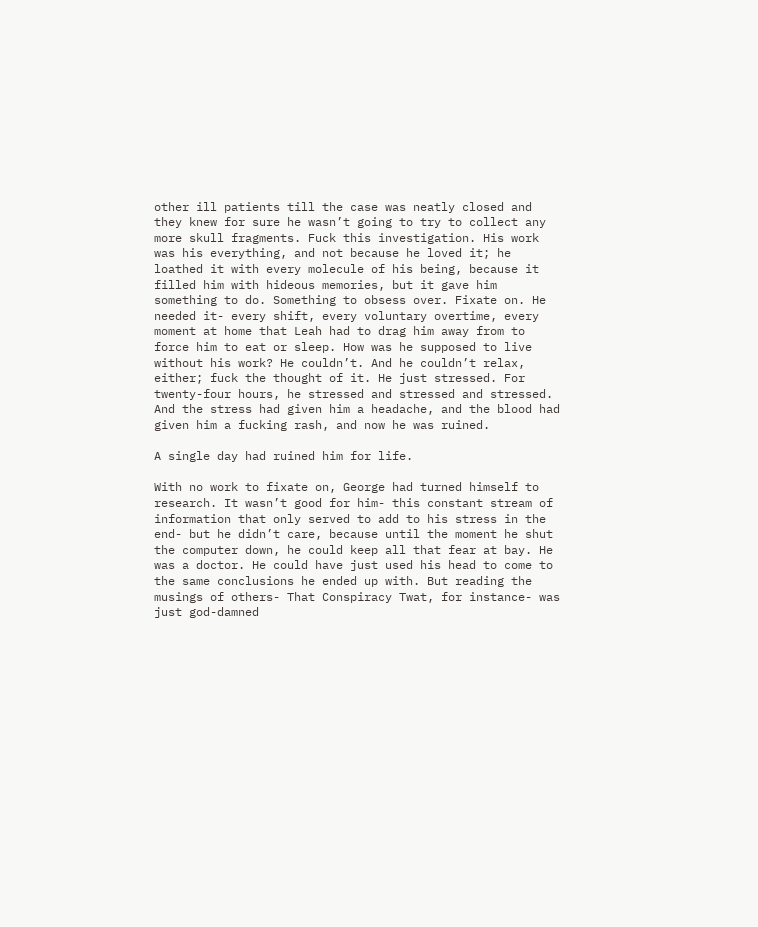other ill patients till the case was neatly closed and they knew for sure he wasn’t going to try to collect any more skull fragments. Fuck this investigation. His work was his everything, and not because he loved it; he loathed it with every molecule of his being, because it filled him with hideous memories, but it gave him something to do. Something to obsess over. Fixate on. He needed it- every shift, every voluntary overtime, every moment at home that Leah had to drag him away from to force him to eat or sleep. How was he supposed to live without his work? He couldn’t. And he couldn’t relax, either; fuck the thought of it. He just stressed. For twenty-four hours, he stressed and stressed and stressed. And the stress had given him a headache, and the blood had given him a fucking rash, and now he was ruined.

A single day had ruined him for life.

With no work to fixate on, George had turned himself to research. It wasn’t good for him- this constant stream of information that only served to add to his stress in the end- but he didn’t care, because until the moment he shut the computer down, he could keep all that fear at bay. He was a doctor. He could have just used his head to come to the same conclusions he ended up with. But reading the musings of others- That Conspiracy Twat, for instance- was just god-damned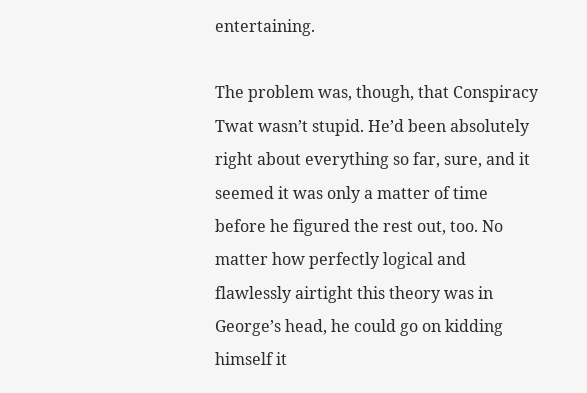entertaining.

The problem was, though, that Conspiracy Twat wasn’t stupid. He’d been absolutely right about everything so far, sure, and it seemed it was only a matter of time before he figured the rest out, too. No matter how perfectly logical and flawlessly airtight this theory was in George’s head, he could go on kidding himself it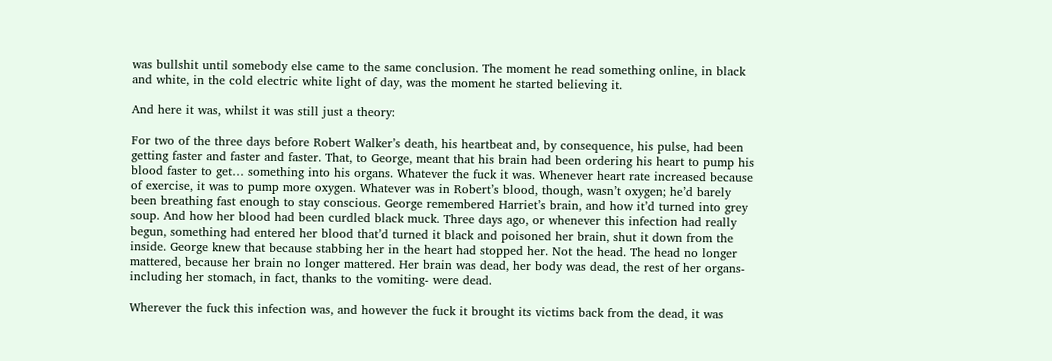was bullshit until somebody else came to the same conclusion. The moment he read something online, in black and white, in the cold electric white light of day, was the moment he started believing it.

And here it was, whilst it was still just a theory:

For two of the three days before Robert Walker’s death, his heartbeat and, by consequence, his pulse, had been getting faster and faster and faster. That, to George, meant that his brain had been ordering his heart to pump his blood faster to get… something into his organs. Whatever the fuck it was. Whenever heart rate increased because of exercise, it was to pump more oxygen. Whatever was in Robert’s blood, though, wasn’t oxygen; he’d barely been breathing fast enough to stay conscious. George remembered Harriet’s brain, and how it’d turned into grey soup. And how her blood had been curdled black muck. Three days ago, or whenever this infection had really begun, something had entered her blood that’d turned it black and poisoned her brain, shut it down from the inside. George knew that because stabbing her in the heart had stopped her. Not the head. The head no longer mattered, because her brain no longer mattered. Her brain was dead, her body was dead, the rest of her organs- including her stomach, in fact, thanks to the vomiting- were dead.

Wherever the fuck this infection was, and however the fuck it brought its victims back from the dead, it was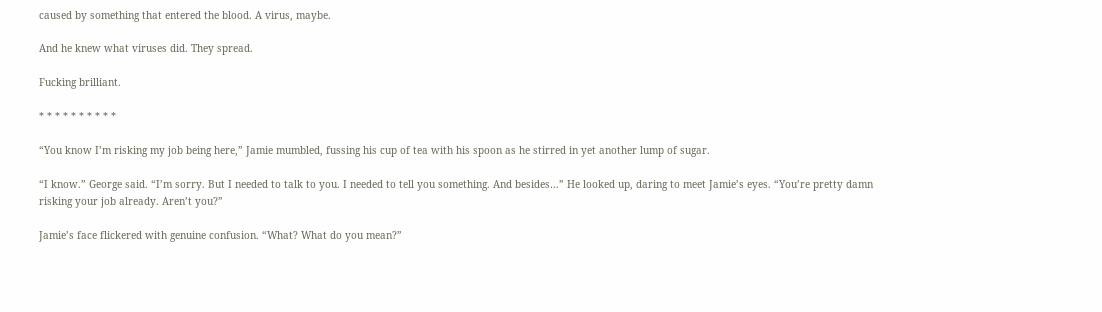caused by something that entered the blood. A virus, maybe.

And he knew what viruses did. They spread.

Fucking brilliant.

* * * * * * * * * *

“You know I’m risking my job being here,” Jamie mumbled, fussing his cup of tea with his spoon as he stirred in yet another lump of sugar.

“I know.” George said. “I’m sorry. But I needed to talk to you. I needed to tell you something. And besides…” He looked up, daring to meet Jamie’s eyes. “You’re pretty damn risking your job already. Aren’t you?”

Jamie’s face flickered with genuine confusion. “What? What do you mean?”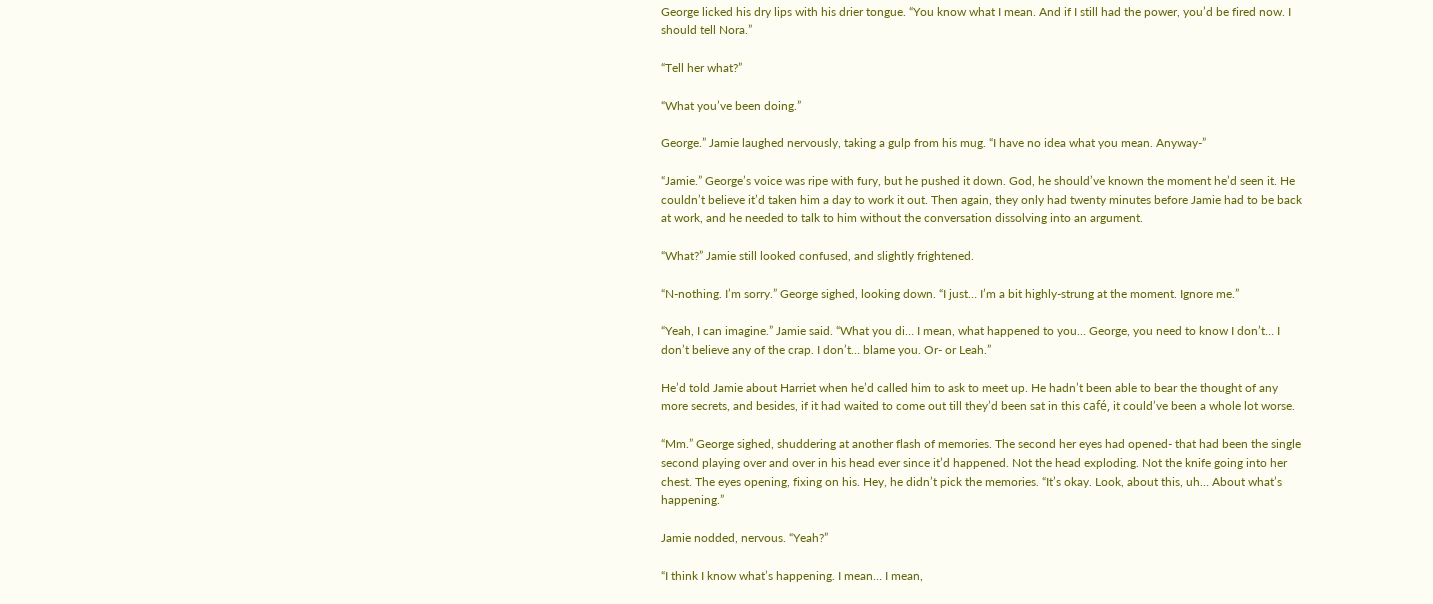George licked his dry lips with his drier tongue. “You know what I mean. And if I still had the power, you’d be fired now. I should tell Nora.”

“Tell her what?”

“What you’ve been doing.”

George.” Jamie laughed nervously, taking a gulp from his mug. “I have no idea what you mean. Anyway-”

“Jamie.” George’s voice was ripe with fury, but he pushed it down. God, he should’ve known the moment he’d seen it. He couldn’t believe it’d taken him a day to work it out. Then again, they only had twenty minutes before Jamie had to be back at work, and he needed to talk to him without the conversation dissolving into an argument.

“What?” Jamie still looked confused, and slightly frightened.

“N-nothing. I’m sorry.” George sighed, looking down. “I just… I’m a bit highly-strung at the moment. Ignore me.”

“Yeah, I can imagine.” Jamie said. “What you di… I mean, what happened to you… George, you need to know I don’t… I don’t believe any of the crap. I don’t… blame you. Or- or Leah.”

He’d told Jamie about Harriet when he’d called him to ask to meet up. He hadn’t been able to bear the thought of any more secrets, and besides, if it had waited to come out till they’d been sat in this café, it could’ve been a whole lot worse.

“Mm.” George sighed, shuddering at another flash of memories. The second her eyes had opened- that had been the single second playing over and over in his head ever since it’d happened. Not the head exploding. Not the knife going into her chest. The eyes opening, fixing on his. Hey, he didn’t pick the memories. “It’s okay. Look, about this, uh… About what’s happening.”

Jamie nodded, nervous. “Yeah?”

“I think I know what’s happening. I mean… I mean,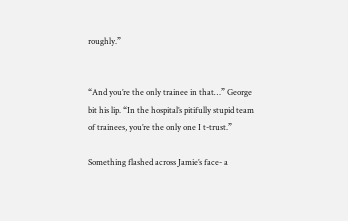roughly.”


“And you’re the only trainee in that…” George bit his lip. “In the hospital’s pitifully stupid team of trainees, you’re the only one I t-trust.”

Something flashed across Jamie’s face- a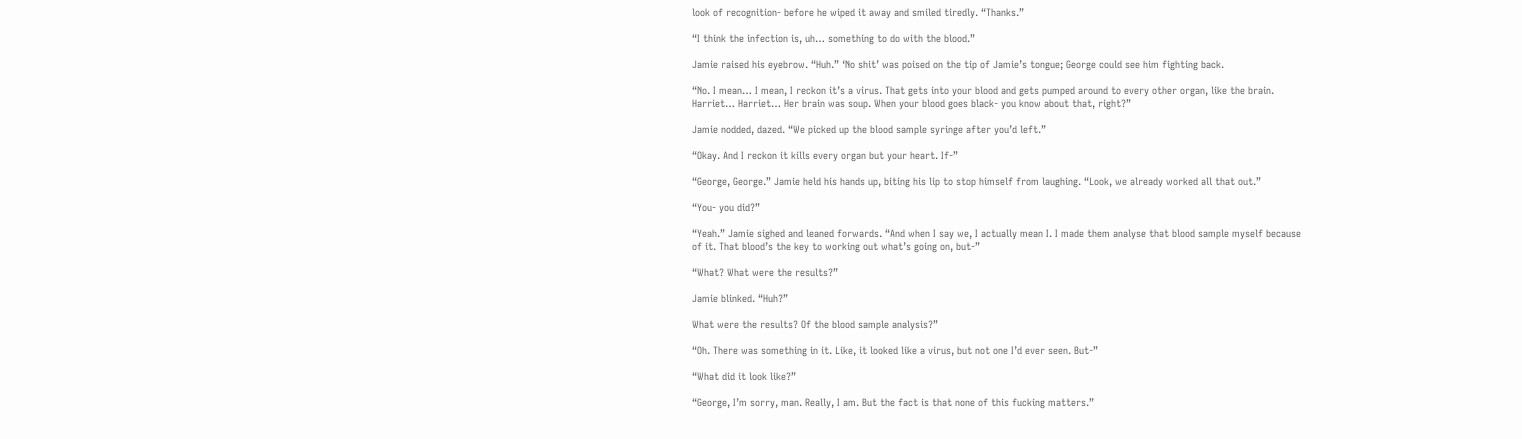look of recognition- before he wiped it away and smiled tiredly. “Thanks.”

“I think the infection is, uh… something to do with the blood.”

Jamie raised his eyebrow. “Huh.” ‘No shit’ was poised on the tip of Jamie’s tongue; George could see him fighting back.

“No. I mean… I mean, I reckon it’s a virus. That gets into your blood and gets pumped around to every other organ, like the brain. Harriet… Harriet… Her brain was soup. When your blood goes black- you know about that, right?”

Jamie nodded, dazed. “We picked up the blood sample syringe after you’d left.”

“Okay. And I reckon it kills every organ but your heart. If-”

“George, George.” Jamie held his hands up, biting his lip to stop himself from laughing. “Look, we already worked all that out.”

“You- you did?”

“Yeah.” Jamie sighed and leaned forwards. “And when I say we, I actually mean I. I made them analyse that blood sample myself because of it. That blood’s the key to working out what’s going on, but-”

“What? What were the results?”

Jamie blinked. “Huh?”

What were the results? Of the blood sample analysis?”

“Oh. There was something in it. Like, it looked like a virus, but not one I’d ever seen. But-”

“What did it look like?”

“George, I’m sorry, man. Really, I am. But the fact is that none of this fucking matters.”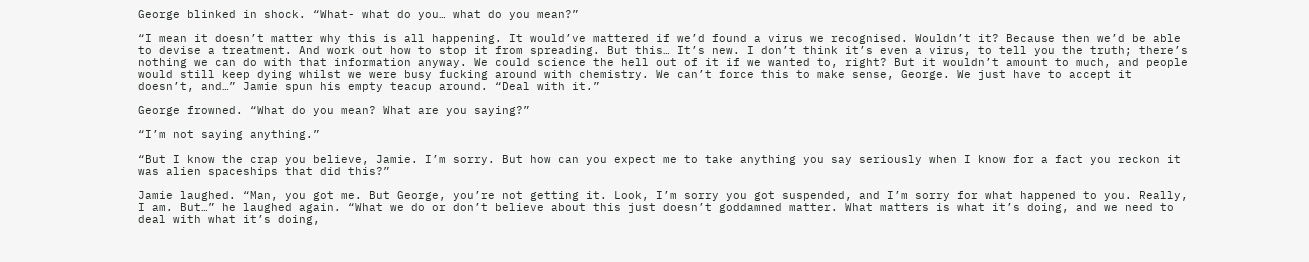George blinked in shock. “What- what do you… what do you mean?”

“I mean it doesn’t matter why this is all happening. It would’ve mattered if we’d found a virus we recognised. Wouldn’t it? Because then we’d be able to devise a treatment. And work out how to stop it from spreading. But this… It’s new. I don’t think it’s even a virus, to tell you the truth; there’s nothing we can do with that information anyway. We could science the hell out of it if we wanted to, right? But it wouldn’t amount to much, and people would still keep dying whilst we were busy fucking around with chemistry. We can’t force this to make sense, George. We just have to accept it doesn’t, and…” Jamie spun his empty teacup around. “Deal with it.”

George frowned. “What do you mean? What are you saying?”

“I’m not saying anything.”

“But I know the crap you believe, Jamie. I’m sorry. But how can you expect me to take anything you say seriously when I know for a fact you reckon it was alien spaceships that did this?”

Jamie laughed. “Man, you got me. But George, you’re not getting it. Look, I’m sorry you got suspended, and I’m sorry for what happened to you. Really, I am. But…” he laughed again. “What we do or don’t believe about this just doesn’t goddamned matter. What matters is what it’s doing, and we need to deal with what it’s doing,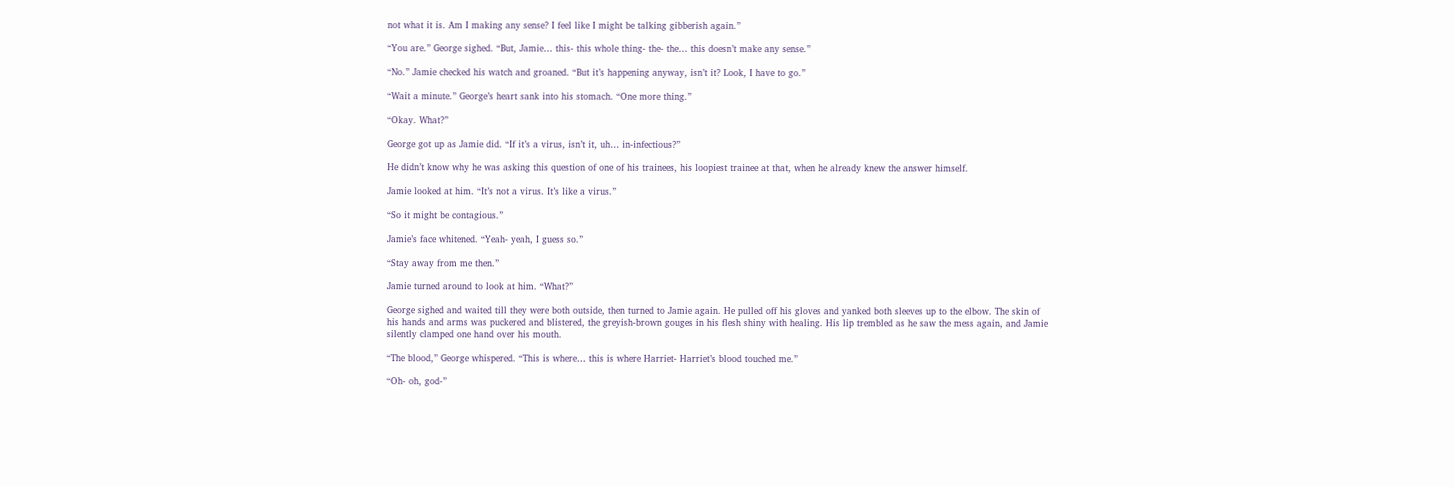not what it is. Am I making any sense? I feel like I might be talking gibberish again.”

“You are.” George sighed. “But, Jamie… this- this whole thing- the- the… this doesn’t make any sense.”

“No.” Jamie checked his watch and groaned. “But it’s happening anyway, isn’t it? Look, I have to go.”

“Wait a minute.” George’s heart sank into his stomach. “One more thing.”

“Okay. What?”

George got up as Jamie did. “If it’s a virus, isn’t it, uh… in-infectious?”

He didn’t know why he was asking this question of one of his trainees, his loopiest trainee at that, when he already knew the answer himself.

Jamie looked at him. “It’s not a virus. It’s like a virus.”

“So it might be contagious.”

Jamie’s face whitened. “Yeah- yeah, I guess so.”

“Stay away from me then.”

Jamie turned around to look at him. “What?”

George sighed and waited till they were both outside, then turned to Jamie again. He pulled off his gloves and yanked both sleeves up to the elbow. The skin of his hands and arms was puckered and blistered, the greyish-brown gouges in his flesh shiny with healing. His lip trembled as he saw the mess again, and Jamie silently clamped one hand over his mouth.

“The blood,” George whispered. “This is where… this is where Harriet- Harriet’s blood touched me.”

“Oh- oh, god-”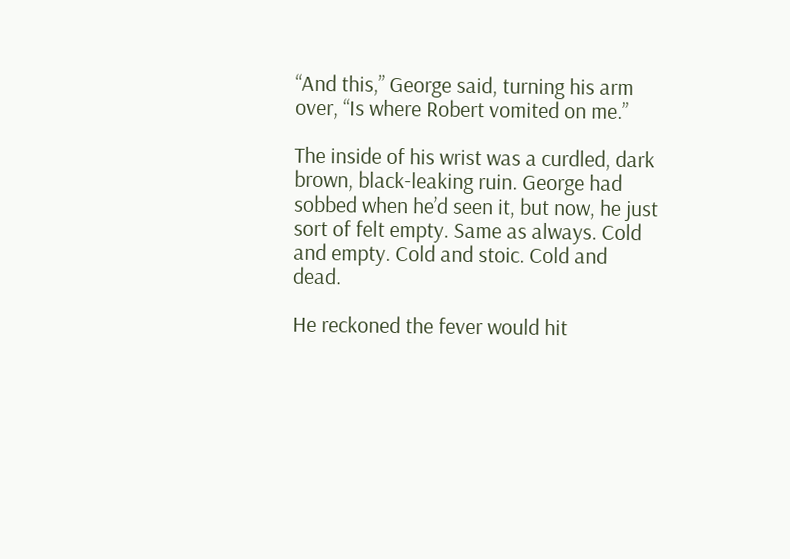“And this,” George said, turning his arm over, “Is where Robert vomited on me.”

The inside of his wrist was a curdled, dark brown, black-leaking ruin. George had sobbed when he’d seen it, but now, he just sort of felt empty. Same as always. Cold and empty. Cold and stoic. Cold and dead.

He reckoned the fever would hit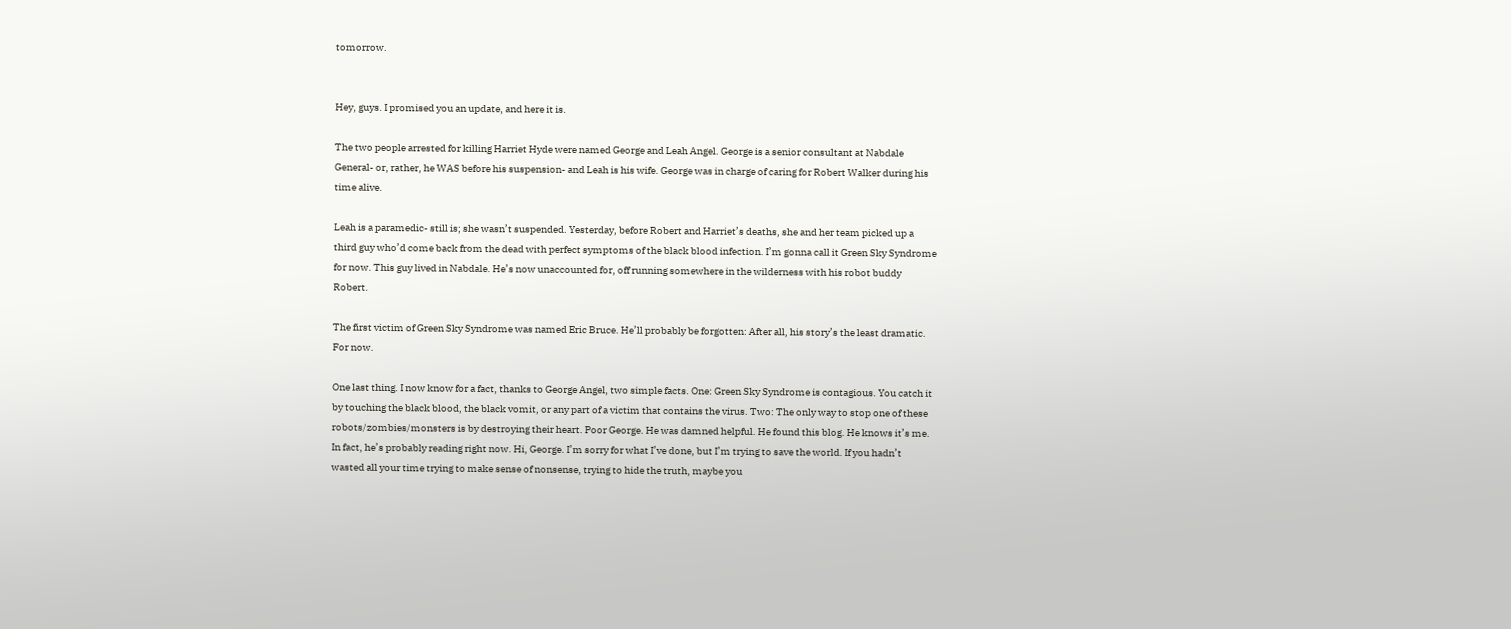tomorrow.


Hey, guys. I promised you an update, and here it is.

The two people arrested for killing Harriet Hyde were named George and Leah Angel. George is a senior consultant at Nabdale General- or, rather, he WAS before his suspension- and Leah is his wife. George was in charge of caring for Robert Walker during his time alive.

Leah is a paramedic- still is; she wasn’t suspended. Yesterday, before Robert and Harriet’s deaths, she and her team picked up a third guy who’d come back from the dead with perfect symptoms of the black blood infection. I’m gonna call it Green Sky Syndrome for now. This guy lived in Nabdale. He’s now unaccounted for, off running somewhere in the wilderness with his robot buddy Robert.

The first victim of Green Sky Syndrome was named Eric Bruce. He’ll probably be forgotten: After all, his story’s the least dramatic. For now.

One last thing. I now know for a fact, thanks to George Angel, two simple facts. One: Green Sky Syndrome is contagious. You catch it by touching the black blood, the black vomit, or any part of a victim that contains the virus. Two: The only way to stop one of these robots/zombies/monsters is by destroying their heart. Poor George. He was damned helpful. He found this blog. He knows it’s me. In fact, he’s probably reading right now. Hi, George. I’m sorry for what I’ve done, but I’m trying to save the world. If you hadn’t wasted all your time trying to make sense of nonsense, trying to hide the truth, maybe you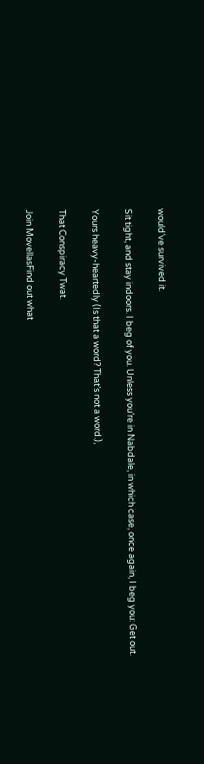would’ve survived it.

Sit tight, and stay indoors. I beg of you. Unless you’re in Nabdale, in which case, once again, I beg you: Get out.

Yours heavy-heartedly (Is that a word? That’s not a word.),

That Conspiracy Twat.

Join MovellasFind out what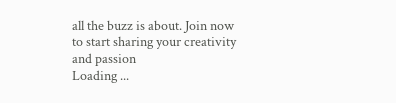all the buzz is about. Join now to start sharing your creativity and passion
Loading ...